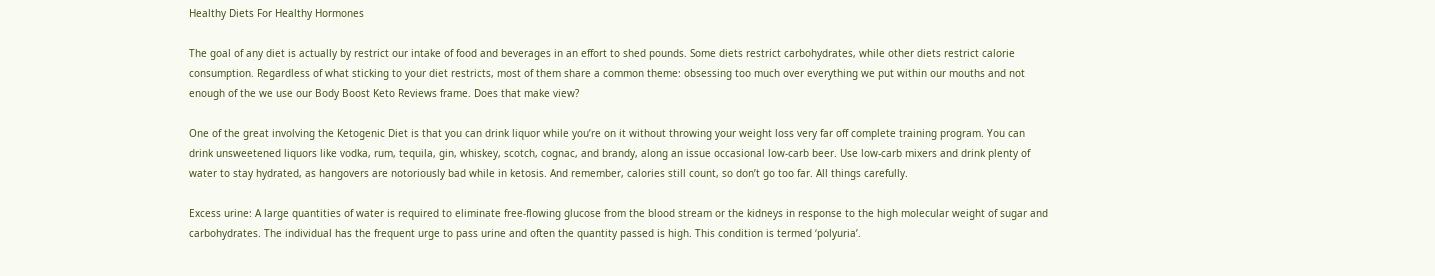Healthy Diets For Healthy Hormones

The goal of any diet is actually by restrict our intake of food and beverages in an effort to shed pounds. Some diets restrict carbohydrates, while other diets restrict calorie consumption. Regardless of what sticking to your diet restricts, most of them share a common theme: obsessing too much over everything we put within our mouths and not enough of the we use our Body Boost Keto Reviews frame. Does that make view?

One of the great involving the Ketogenic Diet is that you can drink liquor while you’re on it without throwing your weight loss very far off complete training program. You can drink unsweetened liquors like vodka, rum, tequila, gin, whiskey, scotch, cognac, and brandy, along an issue occasional low-carb beer. Use low-carb mixers and drink plenty of water to stay hydrated, as hangovers are notoriously bad while in ketosis. And remember, calories still count, so don’t go too far. All things carefully.

Excess urine: A large quantities of water is required to eliminate free-flowing glucose from the blood stream or the kidneys in response to the high molecular weight of sugar and carbohydrates. The individual has the frequent urge to pass urine and often the quantity passed is high. This condition is termed ‘polyuria’.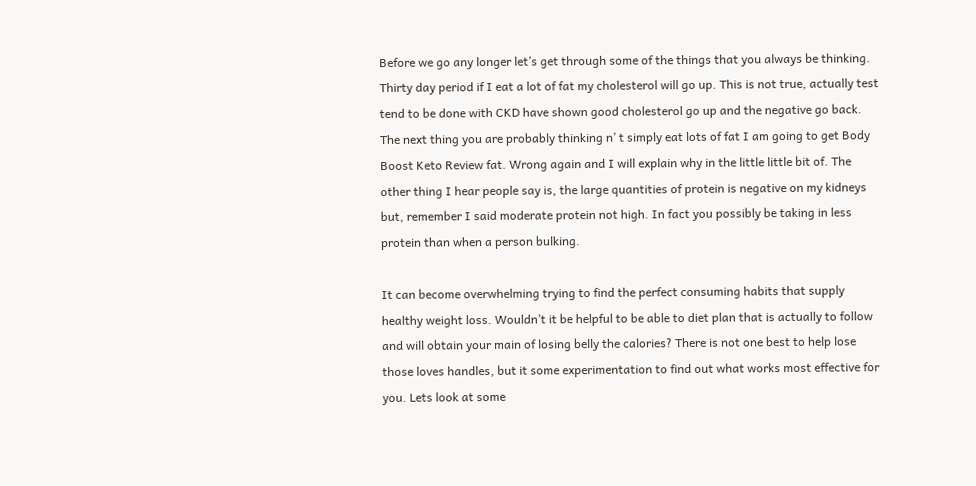Before we go any longer let’s get through some of the things that you always be thinking. Thirty day period if I eat a lot of fat my cholesterol will go up. This is not true, actually test tend to be done with CKD have shown good cholesterol go up and the negative go back. The next thing you are probably thinking n’ t simply eat lots of fat I am going to get Body Boost Keto Review fat. Wrong again and I will explain why in the little little bit of. The other thing I hear people say is, the large quantities of protein is negative on my kidneys but, remember I said moderate protein not high. In fact you possibly be taking in less protein than when a person bulking.

It can become overwhelming trying to find the perfect consuming habits that supply healthy weight loss. Wouldn’t it be helpful to be able to diet plan that is actually to follow and will obtain your main of losing belly the calories? There is not one best to help lose those loves handles, but it some experimentation to find out what works most effective for you. Lets look at some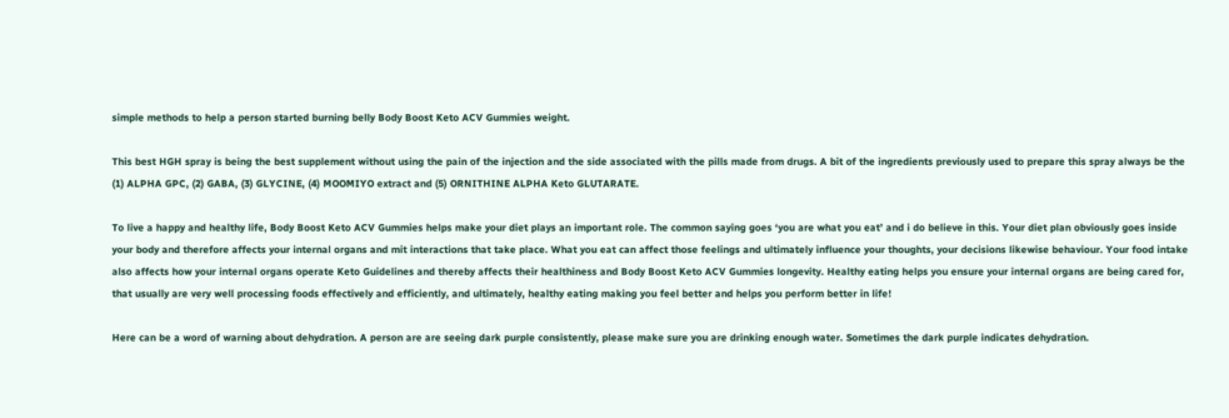simple methods to help a person started burning belly Body Boost Keto ACV Gummies weight.

This best HGH spray is being the best supplement without using the pain of the injection and the side associated with the pills made from drugs. A bit of the ingredients previously used to prepare this spray always be the (1) ALPHA GPC, (2) GABA, (3) GLYCINE, (4) MOOMIYO extract and (5) ORNITHINE ALPHA Keto GLUTARATE.

To live a happy and healthy life, Body Boost Keto ACV Gummies helps make your diet plays an important role. The common saying goes ‘you are what you eat’ and i do believe in this. Your diet plan obviously goes inside your body and therefore affects your internal organs and mit interactions that take place. What you eat can affect those feelings and ultimately influence your thoughts, your decisions likewise behaviour. Your food intake also affects how your internal organs operate Keto Guidelines and thereby affects their healthiness and Body Boost Keto ACV Gummies longevity. Healthy eating helps you ensure your internal organs are being cared for, that usually are very well processing foods effectively and efficiently, and ultimately, healthy eating making you feel better and helps you perform better in life!

Here can be a word of warning about dehydration. A person are are seeing dark purple consistently, please make sure you are drinking enough water. Sometimes the dark purple indicates dehydration.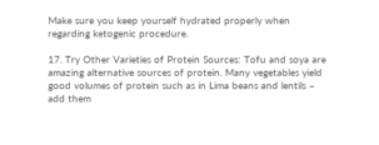Make sure you keep yourself hydrated properly when regarding ketogenic procedure.

17. Try Other Varieties of Protein Sources: Tofu and soya are amazing alternative sources of protein. Many vegetables yield good volumes of protein such as in Lima beans and lentils – add them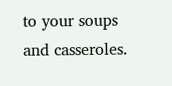to your soups and casseroles.